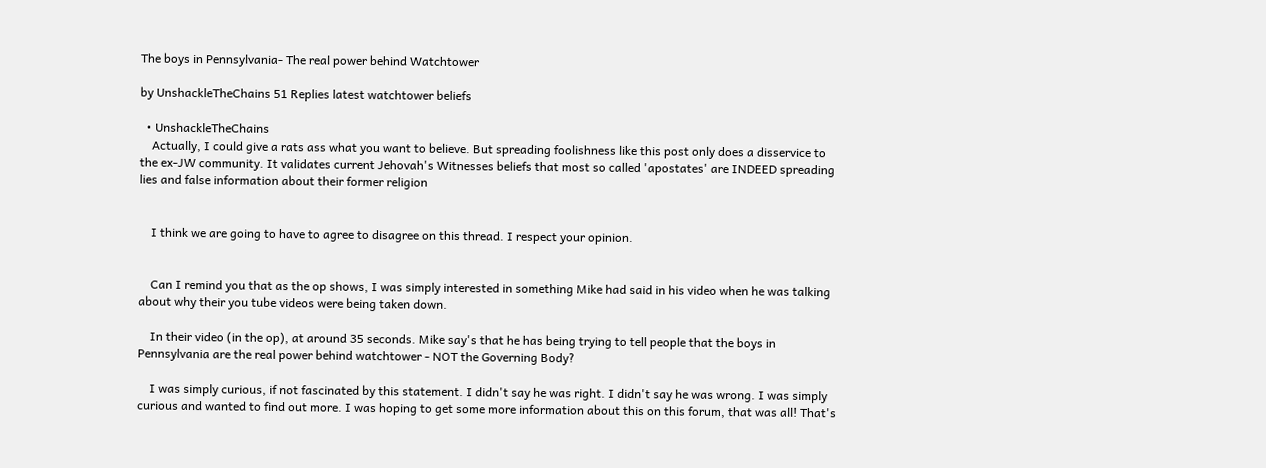The boys in Pennsylvania- The real power behind Watchtower

by UnshackleTheChains 51 Replies latest watchtower beliefs

  • UnshackleTheChains
    Actually, I could give a rats ass what you want to believe. But spreading foolishness like this post only does a disservice to the ex-JW community. It validates current Jehovah's Witnesses beliefs that most so called 'apostates' are INDEED spreading lies and false information about their former religion


    I think we are going to have to agree to disagree on this thread. I respect your opinion.


    Can I remind you that as the op shows, I was simply interested in something Mike had said in his video when he was talking about why their you tube videos were being taken down.

    In their video (in the op), at around 35 seconds. Mike say's that he has being trying to tell people that the boys in Pennsylvania are the real power behind watchtower - NOT the Governing Body?

    I was simply curious, if not fascinated by this statement. I didn't say he was right. I didn't say he was wrong. I was simply curious and wanted to find out more. I was hoping to get some more information about this on this forum, that was all! That's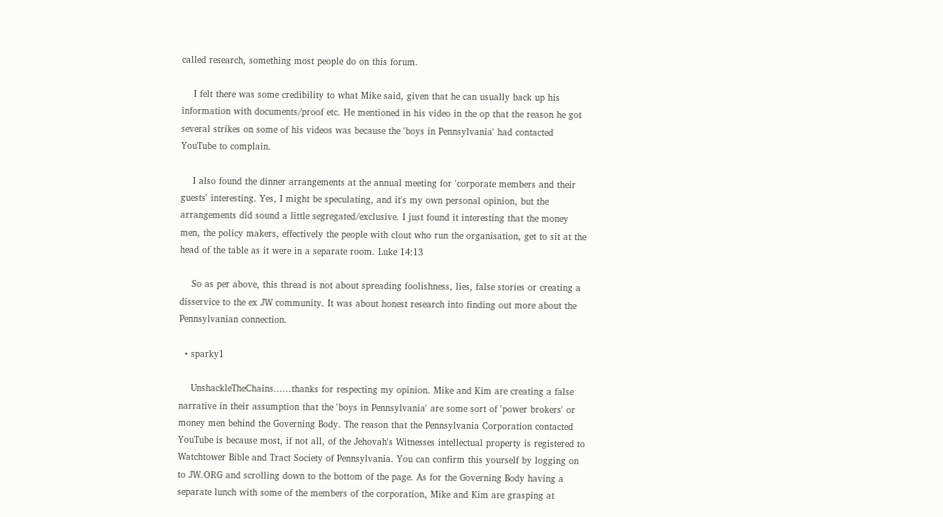called research, something most people do on this forum.

    I felt there was some credibility to what Mike said, given that he can usually back up his information with documents/proof etc. He mentioned in his video in the op that the reason he got several strikes on some of his videos was because the 'boys in Pennsylvania' had contacted YouTube to complain.

    I also found the dinner arrangements at the annual meeting for 'corporate members and their guests' interesting. Yes, I might be speculating, and it's my own personal opinion, but the arrangements did sound a little segregated/exclusive. I just found it interesting that the money men, the policy makers, effectively the people with clout who run the organisation, get to sit at the head of the table as it were in a separate room. Luke 14:13

    So as per above, this thread is not about spreading foolishness, lies, false stories or creating a disservice to the ex JW community. It was about honest research into finding out more about the Pennsylvanian connection.

  • sparky1

    UnshackleTheChains......thanks for respecting my opinion. Mike and Kim are creating a false narrative in their assumption that the 'boys in Pennsylvania' are some sort of 'power brokers' or money men behind the Governing Body. The reason that the Pennsylvania Corporation contacted YouTube is because most, if not all, of the Jehovah's Witnesses intellectual property is registered to Watchtower Bible and Tract Society of Pennsylvania. You can confirm this yourself by logging on to JW.ORG and scrolling down to the bottom of the page. As for the Governing Body having a separate lunch with some of the members of the corporation, Mike and Kim are grasping at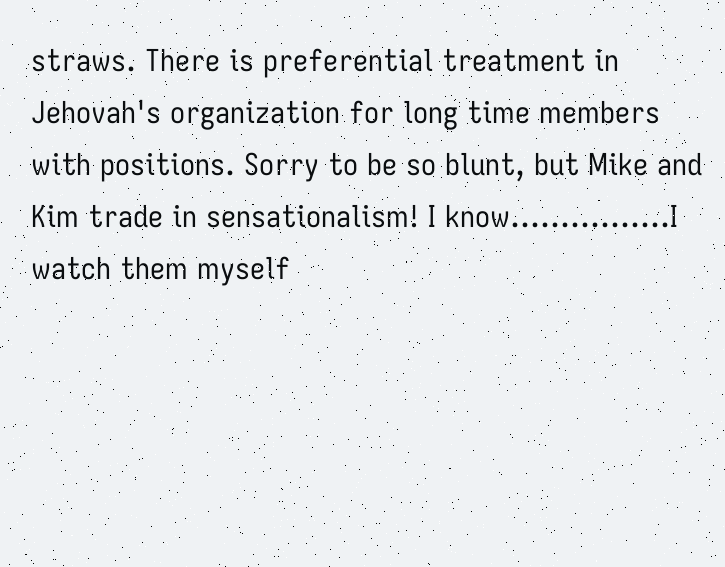straws. There is preferential treatment in Jehovah's organization for long time members with positions. Sorry to be so blunt, but Mike and Kim trade in sensationalism! I know................I watch them myself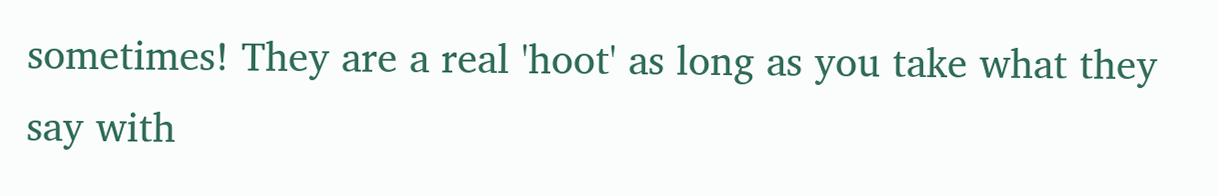sometimes! They are a real 'hoot' as long as you take what they say with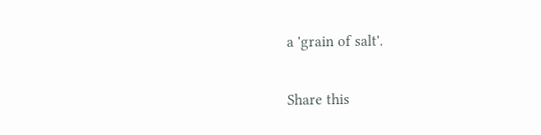a 'grain of salt'.

Share this